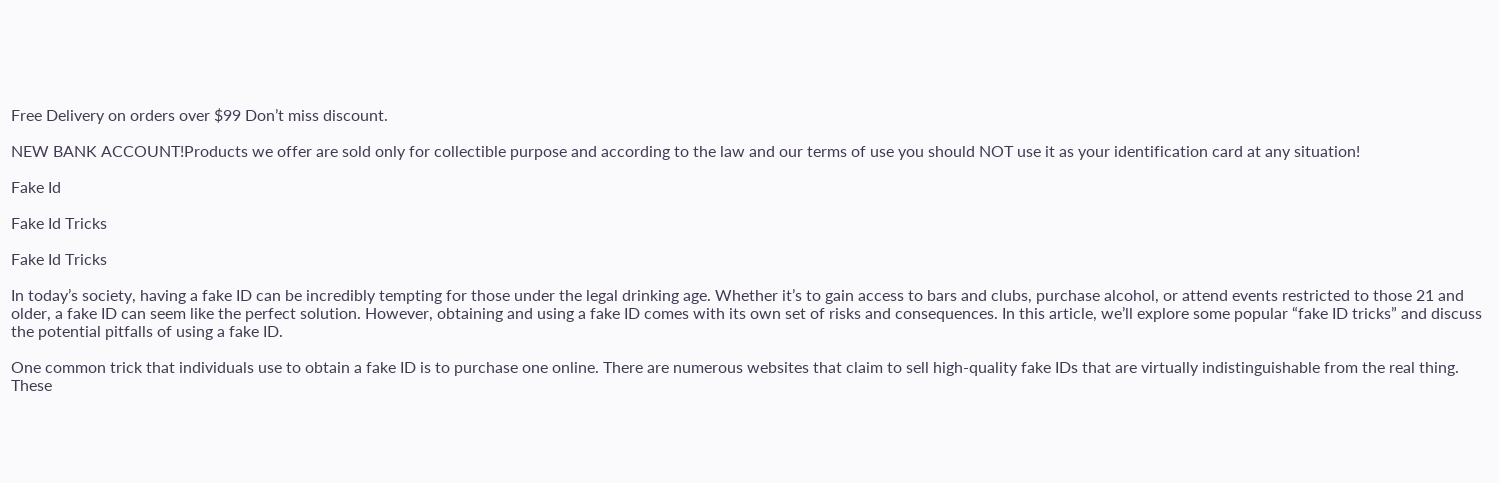Free Delivery on orders over $99 Don’t miss discount.

NEW BANK ACCOUNT!Products we offer are sold only for collectible purpose and according to the law and our terms of use you should NOT use it as your identification card at any situation!

Fake Id

Fake Id Tricks

Fake Id Tricks

In today’s society, having a fake ID can be incredibly tempting for those under the legal drinking age. Whether it’s to gain access to bars and clubs, purchase alcohol, or attend events restricted to those 21 and older, a fake ID can seem like the perfect solution. However, obtaining and using a fake ID comes with its own set of risks and consequences. In this article, we’ll explore some popular “fake ID tricks” and discuss the potential pitfalls of using a fake ID.

One common trick that individuals use to obtain a fake ID is to purchase one online. There are numerous websites that claim to sell high-quality fake IDs that are virtually indistinguishable from the real thing. These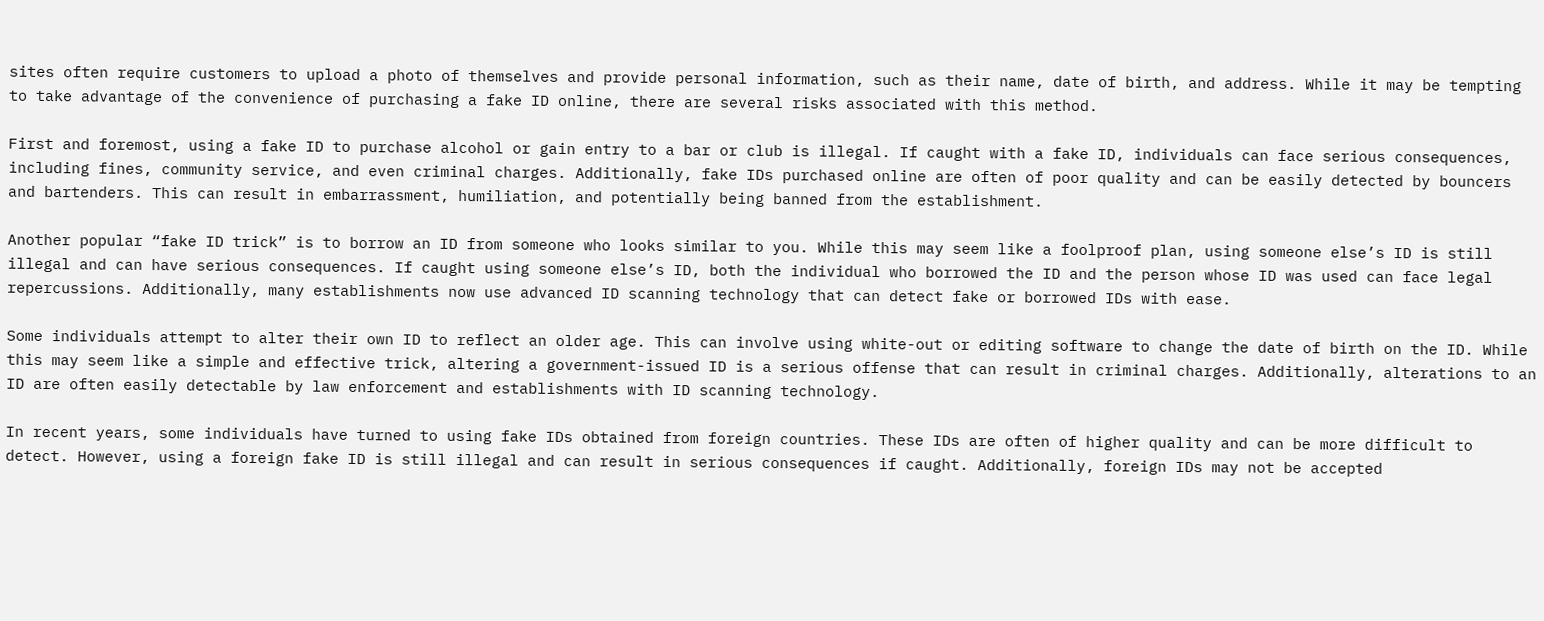sites often require customers to upload a photo of themselves and provide personal information, such as their name, date of birth, and address. While it may be tempting to take advantage of the convenience of purchasing a fake ID online, there are several risks associated with this method.

First and foremost, using a fake ID to purchase alcohol or gain entry to a bar or club is illegal. If caught with a fake ID, individuals can face serious consequences, including fines, community service, and even criminal charges. Additionally, fake IDs purchased online are often of poor quality and can be easily detected by bouncers and bartenders. This can result in embarrassment, humiliation, and potentially being banned from the establishment.

Another popular “fake ID trick” is to borrow an ID from someone who looks similar to you. While this may seem like a foolproof plan, using someone else’s ID is still illegal and can have serious consequences. If caught using someone else’s ID, both the individual who borrowed the ID and the person whose ID was used can face legal repercussions. Additionally, many establishments now use advanced ID scanning technology that can detect fake or borrowed IDs with ease.

Some individuals attempt to alter their own ID to reflect an older age. This can involve using white-out or editing software to change the date of birth on the ID. While this may seem like a simple and effective trick, altering a government-issued ID is a serious offense that can result in criminal charges. Additionally, alterations to an ID are often easily detectable by law enforcement and establishments with ID scanning technology.

In recent years, some individuals have turned to using fake IDs obtained from foreign countries. These IDs are often of higher quality and can be more difficult to detect. However, using a foreign fake ID is still illegal and can result in serious consequences if caught. Additionally, foreign IDs may not be accepted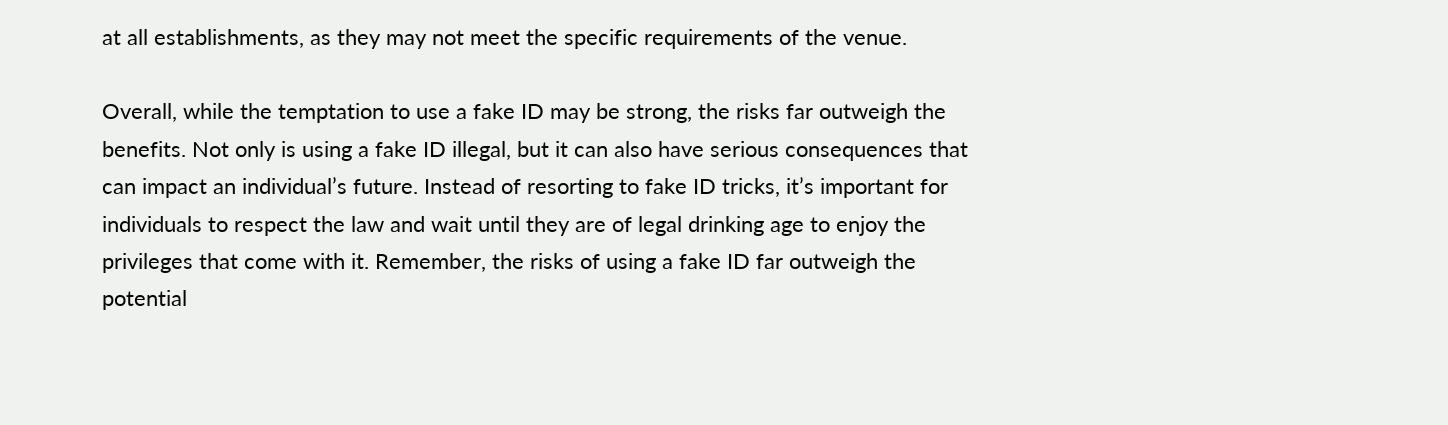at all establishments, as they may not meet the specific requirements of the venue.

Overall, while the temptation to use a fake ID may be strong, the risks far outweigh the benefits. Not only is using a fake ID illegal, but it can also have serious consequences that can impact an individual’s future. Instead of resorting to fake ID tricks, it’s important for individuals to respect the law and wait until they are of legal drinking age to enjoy the privileges that come with it. Remember, the risks of using a fake ID far outweigh the potential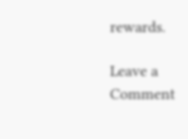rewards.

Leave a Comment